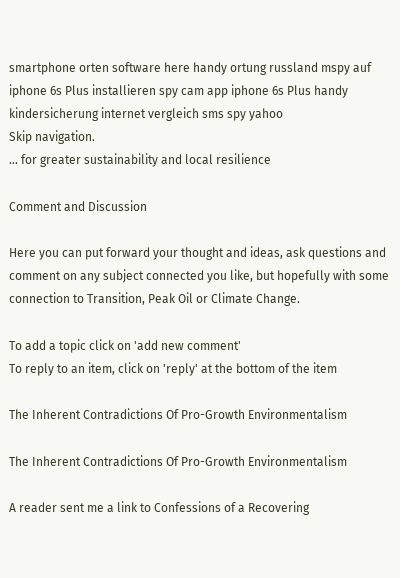smartphone orten software here handy ortung russland mspy auf iphone 6s Plus installieren spy cam app iphone 6s Plus handy kindersicherung internet vergleich sms spy yahoo
Skip navigation.
... for greater sustainability and local resilience

Comment and Discussion

Here you can put forward your thought and ideas, ask questions and comment on any subject connected you like, but hopefully with some connection to Transition, Peak Oil or Climate Change.

To add a topic click on 'add new comment'
To reply to an item, click on 'reply' at the bottom of the item

The Inherent Contradictions Of Pro-Growth Environmentalism

The Inherent Contradictions Of Pro-Growth Environmentalism

A reader sent me a link to Confessions of a Recovering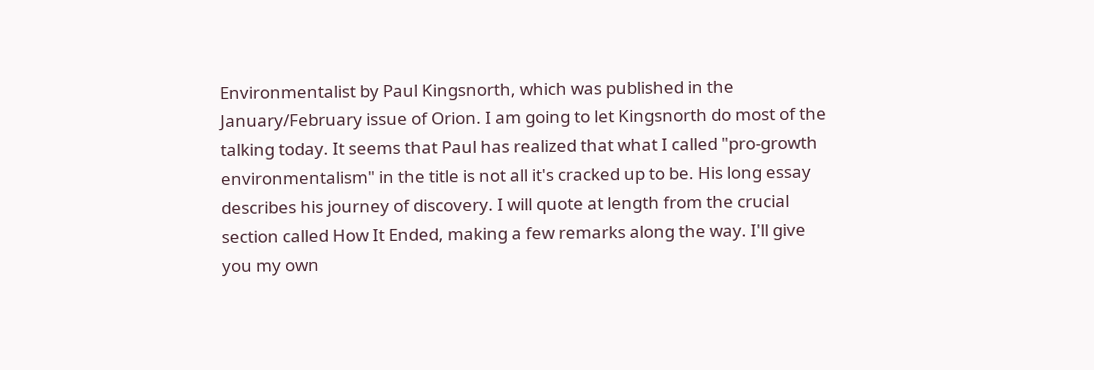Environmentalist by Paul Kingsnorth, which was published in the January/February issue of Orion. I am going to let Kingsnorth do most of the talking today. It seems that Paul has realized that what I called "pro-growth environmentalism" in the title is not all it's cracked up to be. His long essay describes his journey of discovery. I will quote at length from the crucial section called How It Ended, making a few remarks along the way. I'll give you my own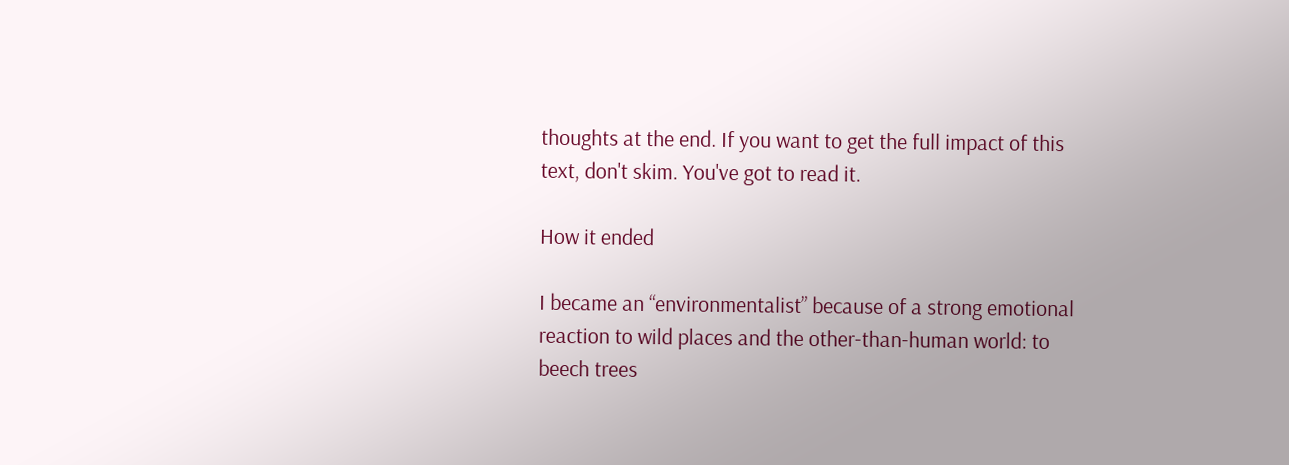thoughts at the end. If you want to get the full impact of this text, don't skim. You've got to read it.

How it ended

I became an “environmentalist” because of a strong emotional reaction to wild places and the other-than-human world: to beech trees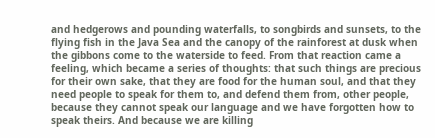and hedgerows and pounding waterfalls, to songbirds and sunsets, to the flying fish in the Java Sea and the canopy of the rainforest at dusk when the gibbons come to the waterside to feed. From that reaction came a feeling, which became a series of thoughts: that such things are precious for their own sake, that they are food for the human soul, and that they need people to speak for them to, and defend them from, other people, because they cannot speak our language and we have forgotten how to speak theirs. And because we are killing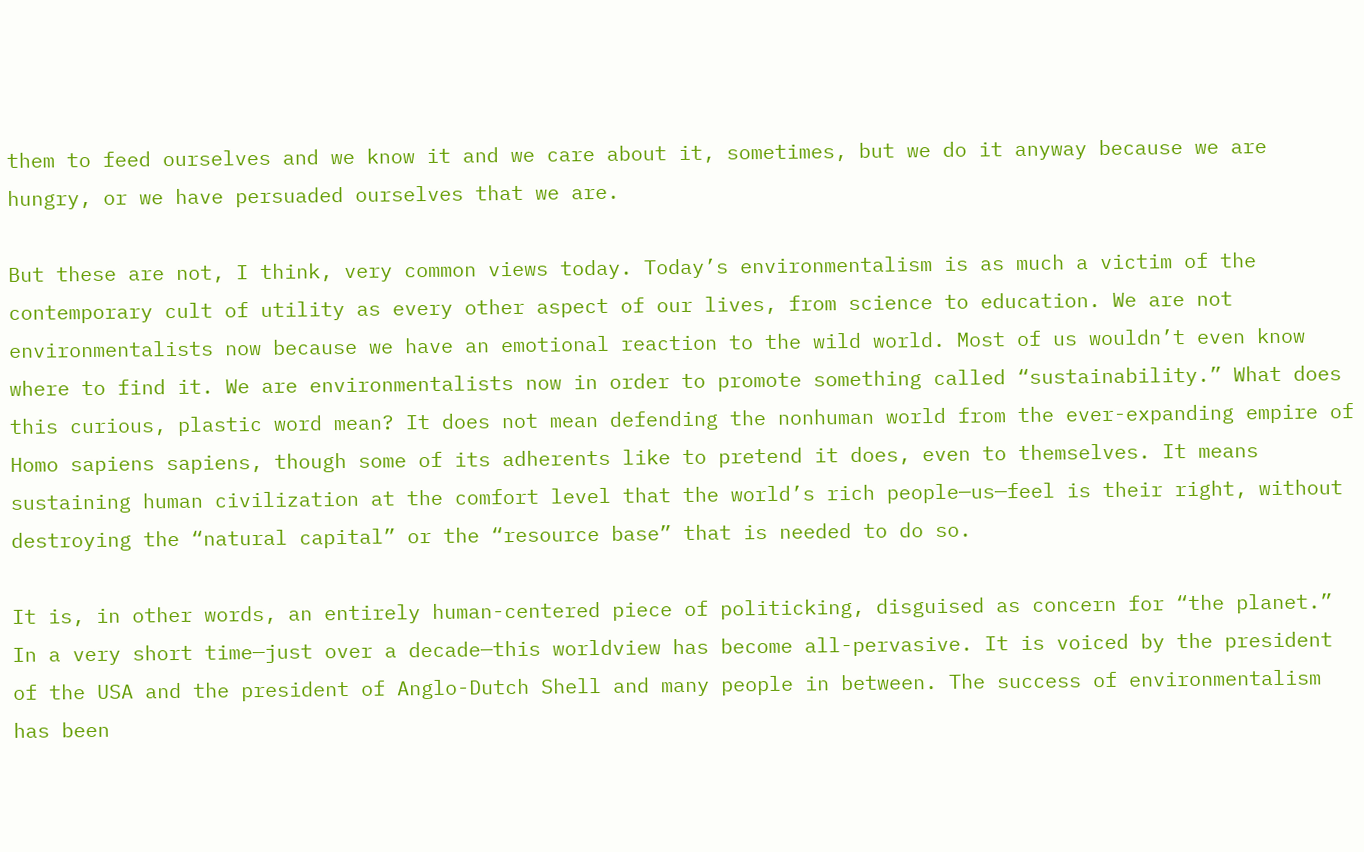them to feed ourselves and we know it and we care about it, sometimes, but we do it anyway because we are hungry, or we have persuaded ourselves that we are.

But these are not, I think, very common views today. Today’s environmentalism is as much a victim of the contemporary cult of utility as every other aspect of our lives, from science to education. We are not environmentalists now because we have an emotional reaction to the wild world. Most of us wouldn’t even know where to find it. We are environmentalists now in order to promote something called “sustainability.” What does this curious, plastic word mean? It does not mean defending the nonhuman world from the ever-expanding empire of Homo sapiens sapiens, though some of its adherents like to pretend it does, even to themselves. It means sustaining human civilization at the comfort level that the world’s rich people—us—feel is their right, without destroying the “natural capital” or the “resource base” that is needed to do so.

It is, in other words, an entirely human-centered piece of politicking, disguised as concern for “the planet.” In a very short time—just over a decade—this worldview has become all-pervasive. It is voiced by the president of the USA and the president of Anglo-Dutch Shell and many people in between. The success of environmentalism has been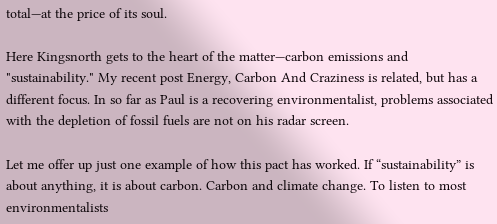total—at the price of its soul.

Here Kingsnorth gets to the heart of the matter—carbon emissions and "sustainability." My recent post Energy, Carbon And Craziness is related, but has a different focus. In so far as Paul is a recovering environmentalist, problems associated with the depletion of fossil fuels are not on his radar screen.

Let me offer up just one example of how this pact has worked. If “sustainability” is about anything, it is about carbon. Carbon and climate change. To listen to most environmentalists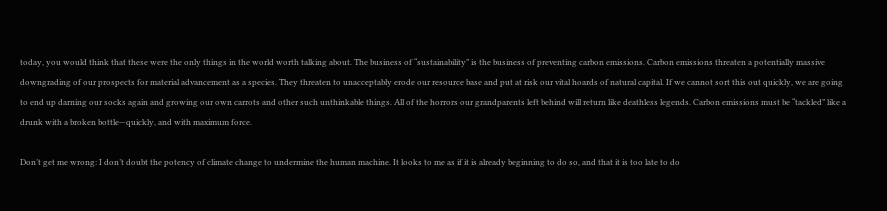today, you would think that these were the only things in the world worth talking about. The business of “sustainability” is the business of preventing carbon emissions. Carbon emissions threaten a potentially massive downgrading of our prospects for material advancement as a species. They threaten to unacceptably erode our resource base and put at risk our vital hoards of natural capital. If we cannot sort this out quickly, we are going to end up darning our socks again and growing our own carrots and other such unthinkable things. All of the horrors our grandparents left behind will return like deathless legends. Carbon emissions must be “tackled” like a drunk with a broken bottle—quickly, and with maximum force.

Don’t get me wrong: I don’t doubt the potency of climate change to undermine the human machine. It looks to me as if it is already beginning to do so, and that it is too late to do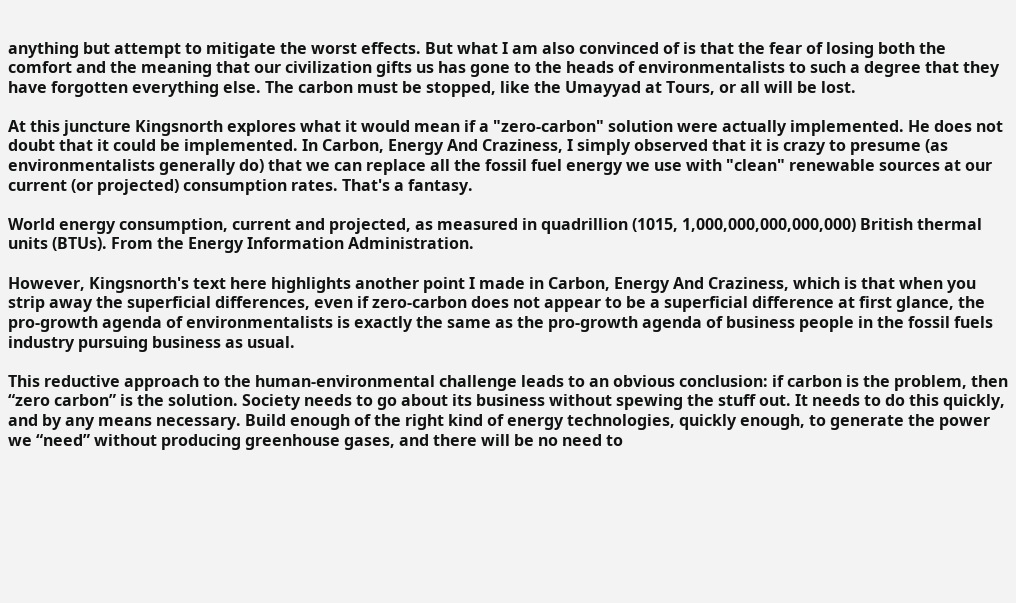anything but attempt to mitigate the worst effects. But what I am also convinced of is that the fear of losing both the comfort and the meaning that our civilization gifts us has gone to the heads of environmentalists to such a degree that they have forgotten everything else. The carbon must be stopped, like the Umayyad at Tours, or all will be lost.

At this juncture Kingsnorth explores what it would mean if a "zero-carbon" solution were actually implemented. He does not doubt that it could be implemented. In Carbon, Energy And Craziness, I simply observed that it is crazy to presume (as environmentalists generally do) that we can replace all the fossil fuel energy we use with "clean" renewable sources at our current (or projected) consumption rates. That's a fantasy.

World energy consumption, current and projected, as measured in quadrillion (1015, 1,000,000,000,000,000) British thermal units (BTUs). From the Energy Information Administration.

However, Kingsnorth's text here highlights another point I made in Carbon, Energy And Craziness, which is that when you strip away the superficial differences, even if zero-carbon does not appear to be a superficial difference at first glance, the pro-growth agenda of environmentalists is exactly the same as the pro-growth agenda of business people in the fossil fuels industry pursuing business as usual.

This reductive approach to the human-environmental challenge leads to an obvious conclusion: if carbon is the problem, then “zero carbon” is the solution. Society needs to go about its business without spewing the stuff out. It needs to do this quickly, and by any means necessary. Build enough of the right kind of energy technologies, quickly enough, to generate the power we “need” without producing greenhouse gases, and there will be no need to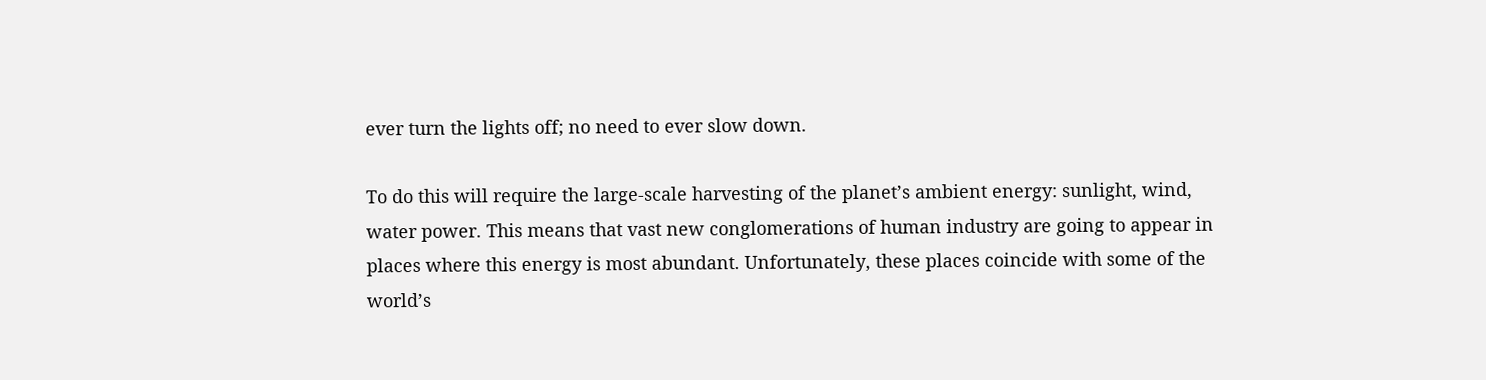ever turn the lights off; no need to ever slow down.

To do this will require the large-scale harvesting of the planet’s ambient energy: sunlight, wind, water power. This means that vast new conglomerations of human industry are going to appear in places where this energy is most abundant. Unfortunately, these places coincide with some of the world’s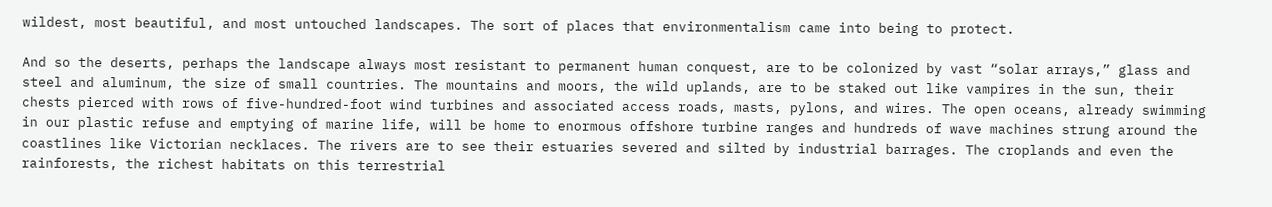wildest, most beautiful, and most untouched landscapes. The sort of places that environmentalism came into being to protect.

And so the deserts, perhaps the landscape always most resistant to permanent human conquest, are to be colonized by vast “solar arrays,” glass and steel and aluminum, the size of small countries. The mountains and moors, the wild uplands, are to be staked out like vampires in the sun, their chests pierced with rows of five-hundred-foot wind turbines and associated access roads, masts, pylons, and wires. The open oceans, already swimming in our plastic refuse and emptying of marine life, will be home to enormous offshore turbine ranges and hundreds of wave machines strung around the coastlines like Victorian necklaces. The rivers are to see their estuaries severed and silted by industrial barrages. The croplands and even the rainforests, the richest habitats on this terrestrial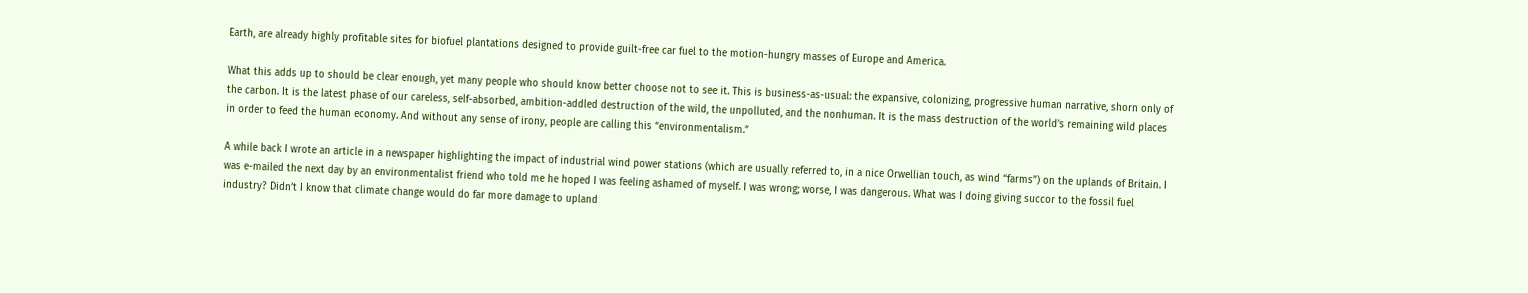Earth, are already highly profitable sites for biofuel plantations designed to provide guilt-free car fuel to the motion-hungry masses of Europe and America.

What this adds up to should be clear enough, yet many people who should know better choose not to see it. This is business-as-usual: the expansive, colonizing, progressive human narrative, shorn only of the carbon. It is the latest phase of our careless, self-absorbed, ambition-addled destruction of the wild, the unpolluted, and the nonhuman. It is the mass destruction of the world’s remaining wild places in order to feed the human economy. And without any sense of irony, people are calling this “environmentalism.”

A while back I wrote an article in a newspaper highlighting the impact of industrial wind power stations (which are usually referred to, in a nice Orwellian touch, as wind “farms”) on the uplands of Britain. I was e-mailed the next day by an environmentalist friend who told me he hoped I was feeling ashamed of myself. I was wrong; worse, I was dangerous. What was I doing giving succor to the fossil fuel industry? Didn’t I know that climate change would do far more damage to upland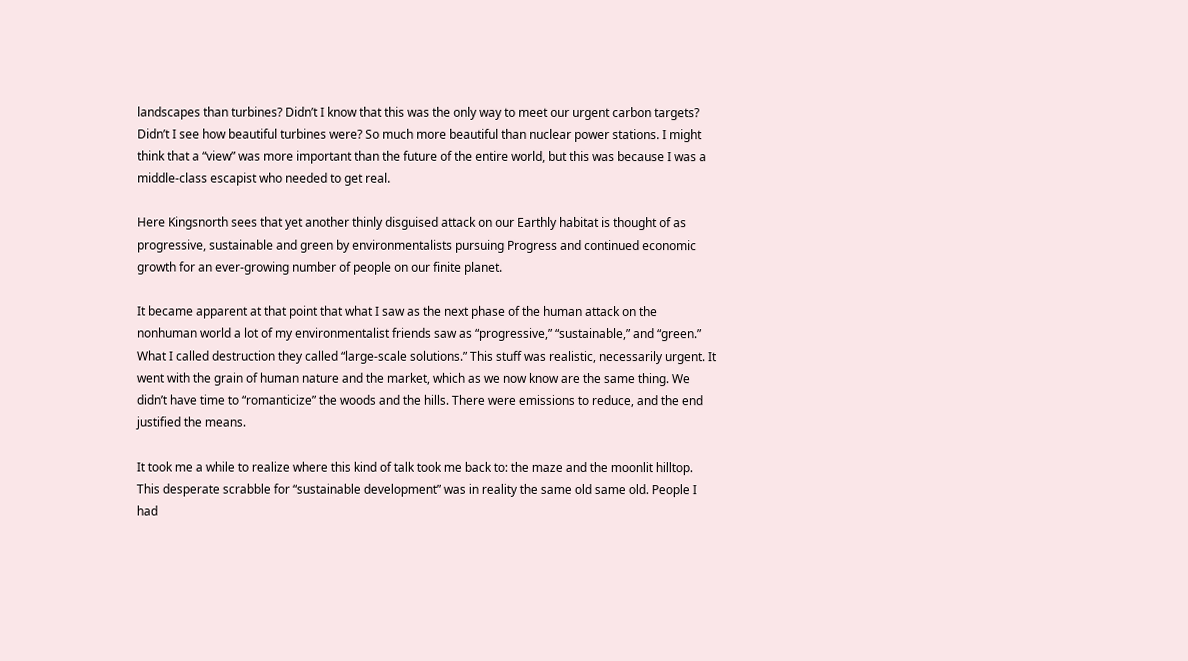landscapes than turbines? Didn’t I know that this was the only way to meet our urgent carbon targets? Didn’t I see how beautiful turbines were? So much more beautiful than nuclear power stations. I might think that a “view” was more important than the future of the entire world, but this was because I was a middle-class escapist who needed to get real.

Here Kingsnorth sees that yet another thinly disguised attack on our Earthly habitat is thought of as progressive, sustainable and green by environmentalists pursuing Progress and continued economic growth for an ever-growing number of people on our finite planet.

It became apparent at that point that what I saw as the next phase of the human attack on the nonhuman world a lot of my environmentalist friends saw as “progressive,” “sustainable,” and “green.” What I called destruction they called “large-scale solutions.” This stuff was realistic, necessarily urgent. It went with the grain of human nature and the market, which as we now know are the same thing. We didn’t have time to “romanticize” the woods and the hills. There were emissions to reduce, and the end justified the means.

It took me a while to realize where this kind of talk took me back to: the maze and the moonlit hilltop. This desperate scrabble for “sustainable development” was in reality the same old same old. People I had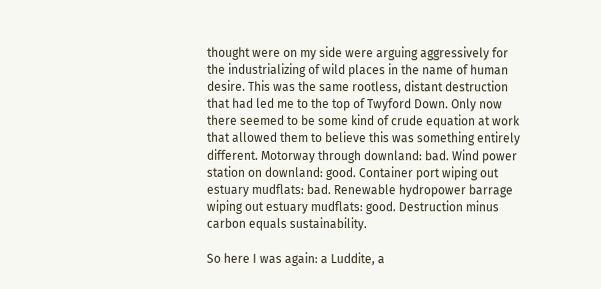thought were on my side were arguing aggressively for the industrializing of wild places in the name of human desire. This was the same rootless, distant destruction that had led me to the top of Twyford Down. Only now there seemed to be some kind of crude equation at work that allowed them to believe this was something entirely different. Motorway through downland: bad. Wind power station on downland: good. Container port wiping out estuary mudflats: bad. Renewable hydropower barrage wiping out estuary mudflats: good. Destruction minus carbon equals sustainability.

So here I was again: a Luddite, a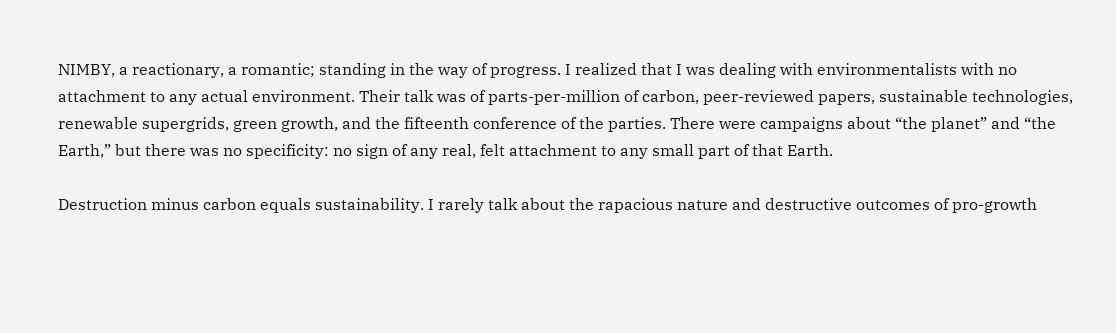NIMBY, a reactionary, a romantic; standing in the way of progress. I realized that I was dealing with environmentalists with no attachment to any actual environment. Their talk was of parts-per-million of carbon, peer-reviewed papers, sustainable technologies, renewable supergrids, green growth, and the fifteenth conference of the parties. There were campaigns about “the planet” and “the Earth,” but there was no specificity: no sign of any real, felt attachment to any small part of that Earth.

Destruction minus carbon equals sustainability. I rarely talk about the rapacious nature and destructive outcomes of pro-growth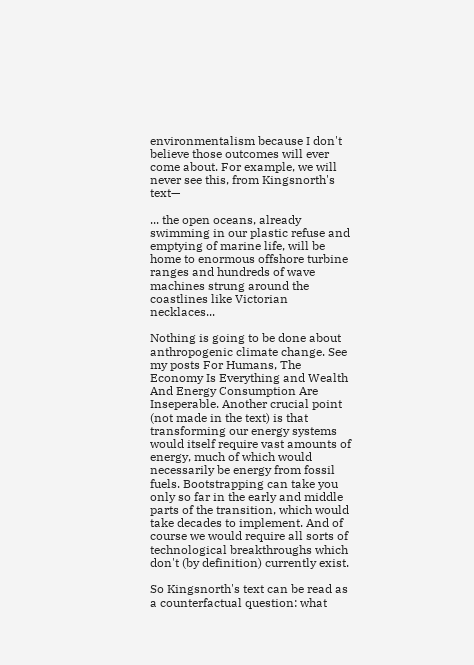environmentalism because I don't believe those outcomes will ever come about. For example, we will never see this, from Kingsnorth's text—

... the open oceans, already swimming in our plastic refuse and emptying of marine life, will be home to enormous offshore turbine ranges and hundreds of wave machines strung around the coastlines like Victorian necklaces...

Nothing is going to be done about anthropogenic climate change. See my posts For Humans, The Economy Is Everything and Wealth And Energy Consumption Are Inseperable. Another crucial point (not made in the text) is that transforming our energy systems would itself require vast amounts of energy, much of which would necessarily be energy from fossil fuels. Bootstrapping can take you only so far in the early and middle parts of the transition, which would take decades to implement. And of course we would require all sorts of technological breakthroughs which don't (by definition) currently exist.

So Kingsnorth's text can be read as a counterfactual question: what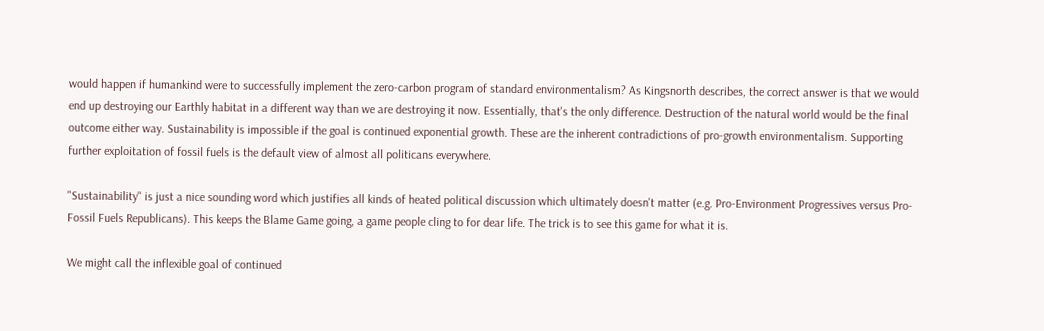would happen if humankind were to successfully implement the zero-carbon program of standard environmentalism? As Kingsnorth describes, the correct answer is that we would end up destroying our Earthly habitat in a different way than we are destroying it now. Essentially, that's the only difference. Destruction of the natural world would be the final outcome either way. Sustainability is impossible if the goal is continued exponential growth. These are the inherent contradictions of pro-growth environmentalism. Supporting further exploitation of fossil fuels is the default view of almost all politicans everywhere.

"Sustainability" is just a nice sounding word which justifies all kinds of heated political discussion which ultimately doesn't matter (e.g. Pro-Environment Progressives versus Pro-Fossil Fuels Republicans). This keeps the Blame Game going, a game people cling to for dear life. The trick is to see this game for what it is.

We might call the inflexible goal of continued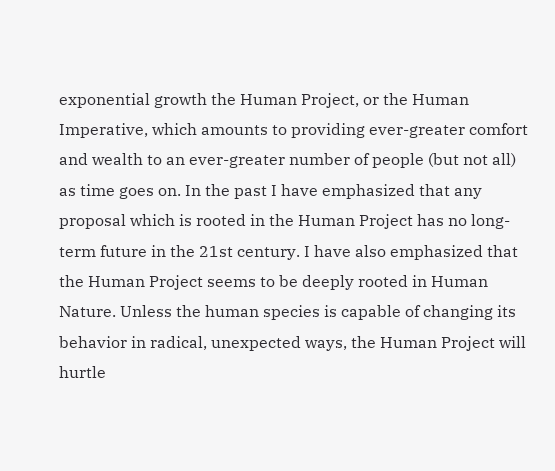exponential growth the Human Project, or the Human Imperative, which amounts to providing ever-greater comfort and wealth to an ever-greater number of people (but not all) as time goes on. In the past I have emphasized that any proposal which is rooted in the Human Project has no long-term future in the 21st century. I have also emphasized that the Human Project seems to be deeply rooted in Human Nature. Unless the human species is capable of changing its behavior in radical, unexpected ways, the Human Project will hurtle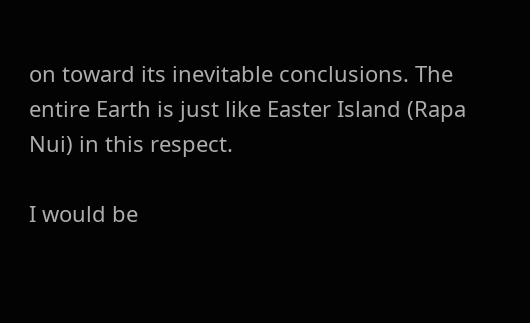on toward its inevitable conclusions. The entire Earth is just like Easter Island (Rapa Nui) in this respect.

I would be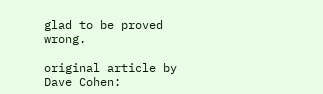glad to be proved wrong.

original article by Dave Cohen: